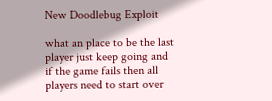New Doodlebug Exploit

what an place to be the last player just keep going and if the game fails then all players need to start over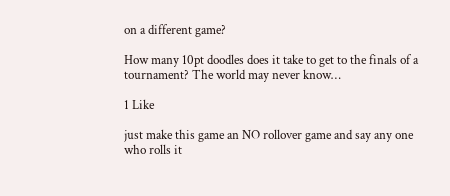on a different game?

How many 10pt doodles does it take to get to the finals of a tournament? The world may never know…

1 Like

just make this game an NO rollover game and say any one who rolls it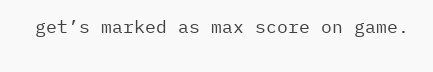get’s marked as max score on game.